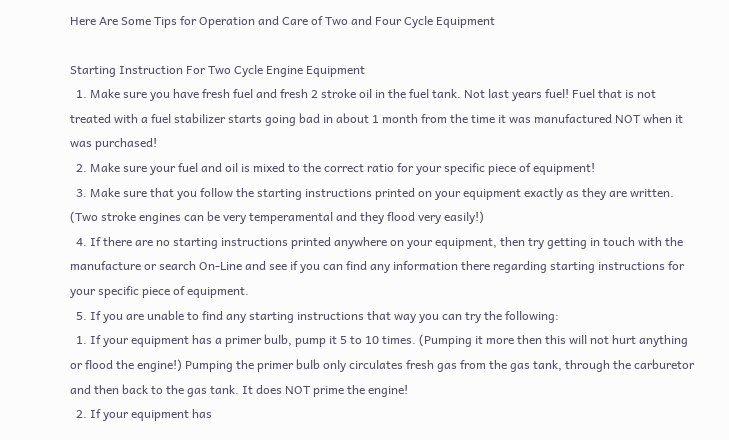Here Are Some Tips for Operation and Care of Two and Four Cycle Equipment

Starting Instruction For Two Cycle Engine Equipment
  1. Make sure you have fresh fuel and fresh 2 stroke oil in the fuel tank. Not last years fuel! Fuel that is not treated with a fuel stabilizer starts going bad in about 1 month from the time it was manufactured NOT when it was purchased!
  2. Make sure your fuel and oil is mixed to the correct ratio for your specific piece of equipment!
  3. Make sure that you follow the starting instructions printed on your equipment exactly as they are written. (Two stroke engines can be very temperamental and they flood very easily!)
  4. If there are no starting instructions printed anywhere on your equipment, then try getting in touch with the manufacture or search On-Line and see if you can find any information there regarding starting instructions for your specific piece of equipment.
  5. If you are unable to find any starting instructions that way you can try the following:
  1. If your equipment has a primer bulb, pump it 5 to 10 times. (Pumping it more then this will not hurt anything or flood the engine!) Pumping the primer bulb only circulates fresh gas from the gas tank, through the carburetor and then back to the gas tank. It does NOT prime the engine!
  2. If your equipment has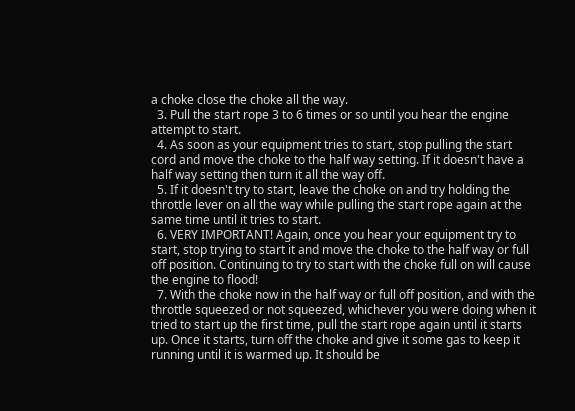a choke close the choke all the way.
  3. Pull the start rope 3 to 6 times or so until you hear the engine attempt to start.
  4. As soon as your equipment tries to start, stop pulling the start cord and move the choke to the half way setting. If it doesn't have a half way setting then turn it all the way off.
  5. If it doesn't try to start, leave the choke on and try holding the throttle lever on all the way while pulling the start rope again at the same time until it tries to start.
  6. VERY IMPORTANT! Again, once you hear your equipment try to start, stop trying to start it and move the choke to the half way or full off position. Continuing to try to start with the choke full on will cause the engine to flood!
  7. With the choke now in the half way or full off position, and with the throttle squeezed or not squeezed, whichever you were doing when it tried to start up the first time, pull the start rope again until it starts up. Once it starts, turn off the choke and give it some gas to keep it running until it is warmed up. It should be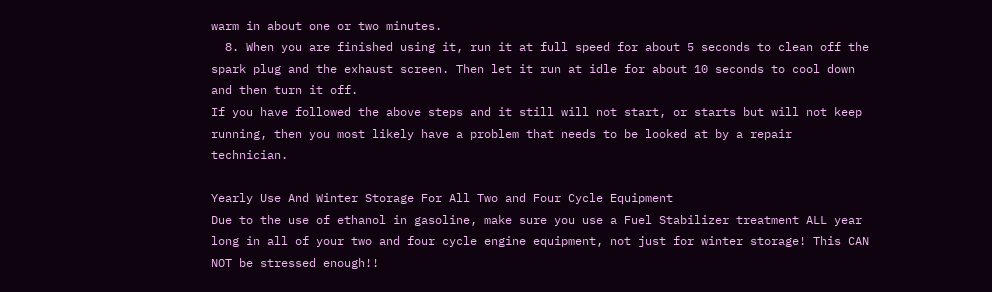warm in about one or two minutes.
  8. When you are finished using it, run it at full speed for about 5 seconds to clean off the spark plug and the exhaust screen. Then let it run at idle for about 10 seconds to cool down and then turn it off.
If you have followed the above steps and it still will not start, or starts but will not keep running, then you most likely have a problem that needs to be looked at by a repair technician.

Yearly Use And Winter Storage For All Two and Four Cycle Equipment
Due to the use of ethanol in gasoline, make sure you use a Fuel Stabilizer treatment ALL year long in all of your two and four cycle engine equipment, not just for winter storage! This CAN NOT be stressed enough!!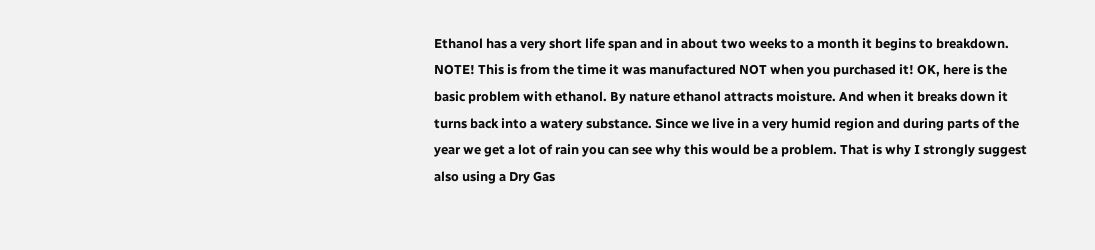Ethanol has a very short life span and in about two weeks to a month it begins to breakdown. NOTE! This is from the time it was manufactured NOT when you purchased it! OK, here is the basic problem with ethanol. By nature ethanol attracts moisture. And when it breaks down it turns back into a watery substance. Since we live in a very humid region and during parts of the year we get a lot of rain you can see why this would be a problem. That is why I strongly suggest also using a Dry Gas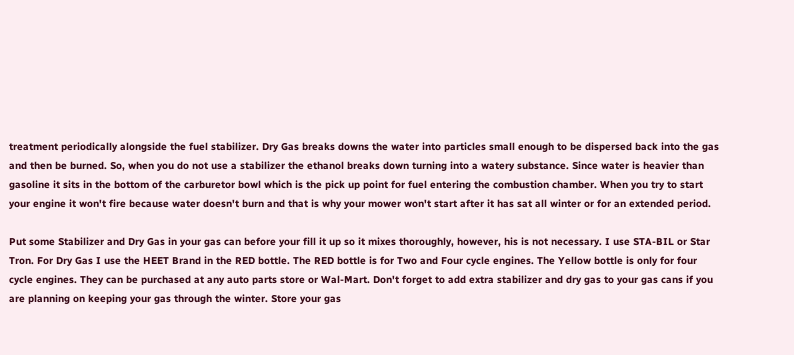treatment periodically alongside the fuel stabilizer. Dry Gas breaks downs the water into particles small enough to be dispersed back into the gas and then be burned. So, when you do not use a stabilizer the ethanol breaks down turning into a watery substance. Since water is heavier than gasoline it sits in the bottom of the carburetor bowl which is the pick up point for fuel entering the combustion chamber. When you try to start your engine it won't fire because water doesn't burn and that is why your mower won't start after it has sat all winter or for an extended period.

Put some Stabilizer and Dry Gas in your gas can before your fill it up so it mixes thoroughly, however, his is not necessary. I use STA-BIL or Star Tron. For Dry Gas I use the HEET Brand in the RED bottle. The RED bottle is for Two and Four cycle engines. The Yellow bottle is only for four cycle engines. They can be purchased at any auto parts store or Wal-Mart. Don't forget to add extra stabilizer and dry gas to your gas cans if you are planning on keeping your gas through the winter. Store your gas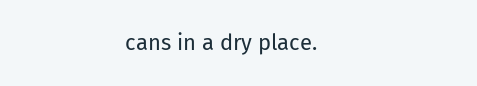cans in a dry place.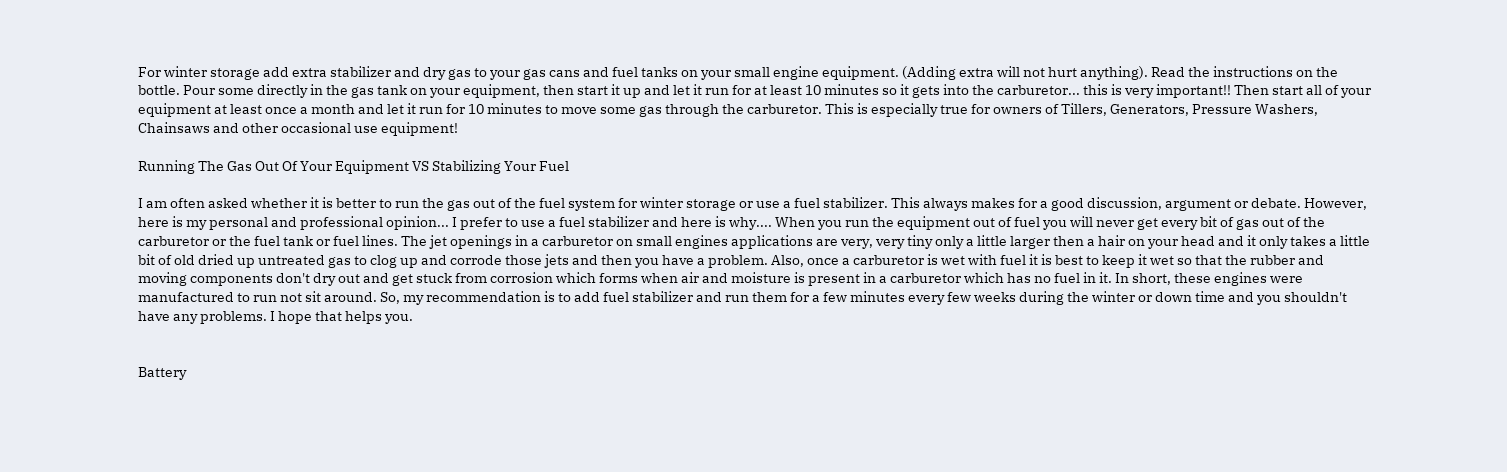For winter storage add extra stabilizer and dry gas to your gas cans and fuel tanks on your small engine equipment. (Adding extra will not hurt anything). Read the instructions on the bottle. Pour some directly in the gas tank on your equipment, then start it up and let it run for at least 10 minutes so it gets into the carburetor... this is very important!! Then start all of your equipment at least once a month and let it run for 10 minutes to move some gas through the carburetor. This is especially true for owners of Tillers, Generators, Pressure Washers, Chainsaws and other occasional use equipment!

Running The Gas Out Of Your Equipment VS Stabilizing Your Fuel

I am often asked whether it is better to run the gas out of the fuel system for winter storage or use a fuel stabilizer. This always makes for a good discussion, argument or debate. However, here is my personal and professional opinion... I prefer to use a fuel stabilizer and here is why.... When you run the equipment out of fuel you will never get every bit of gas out of the carburetor or the fuel tank or fuel lines. The jet openings in a carburetor on small engines applications are very, very tiny only a little larger then a hair on your head and it only takes a little bit of old dried up untreated gas to clog up and corrode those jets and then you have a problem. Also, once a carburetor is wet with fuel it is best to keep it wet so that the rubber and moving components don't dry out and get stuck from corrosion which forms when air and moisture is present in a carburetor which has no fuel in it. In short, these engines were manufactured to run not sit around. So, my recommendation is to add fuel stabilizer and run them for a few minutes every few weeks during the winter or down time and you shouldn't have any problems. I hope that helps you.


Battery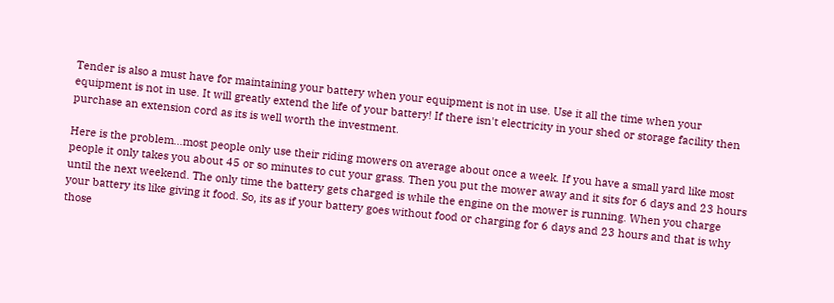Tender is also a must have for maintaining your battery when your equipment is not in use. Use it all the time when your equipment is not in use. It will greatly extend the life of your battery! If there isn't electricity in your shed or storage facility then purchase an extension cord as its is well worth the investment.

Here is the problem...most people only use their riding mowers on average about once a week. If you have a small yard like most people it only takes you about 45 or so minutes to cut your grass. Then you put the mower away and it sits for 6 days and 23 hours until the next weekend. The only time the battery gets charged is while the engine on the mower is running. When you charge your battery its like giving it food. So, its as if your battery goes without food or charging for 6 days and 23 hours and that is why those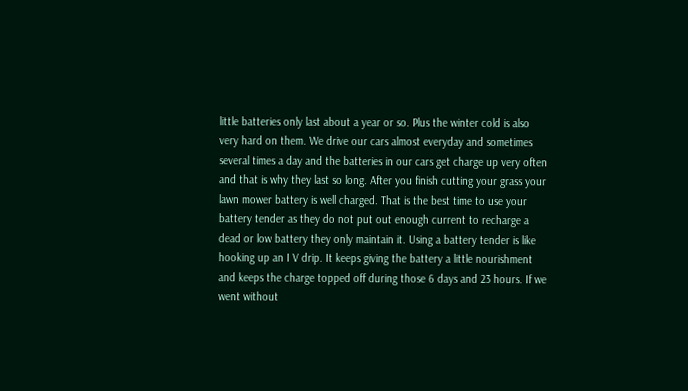little batteries only last about a year or so. Plus the winter cold is also very hard on them. We drive our cars almost everyday and sometimes several times a day and the batteries in our cars get charge up very often and that is why they last so long. After you finish cutting your grass your lawn mower battery is well charged. That is the best time to use your battery tender as they do not put out enough current to recharge a dead or low battery they only maintain it. Using a battery tender is like hooking up an I V drip. It keeps giving the battery a little nourishment and keeps the charge topped off during those 6 days and 23 hours. If we went without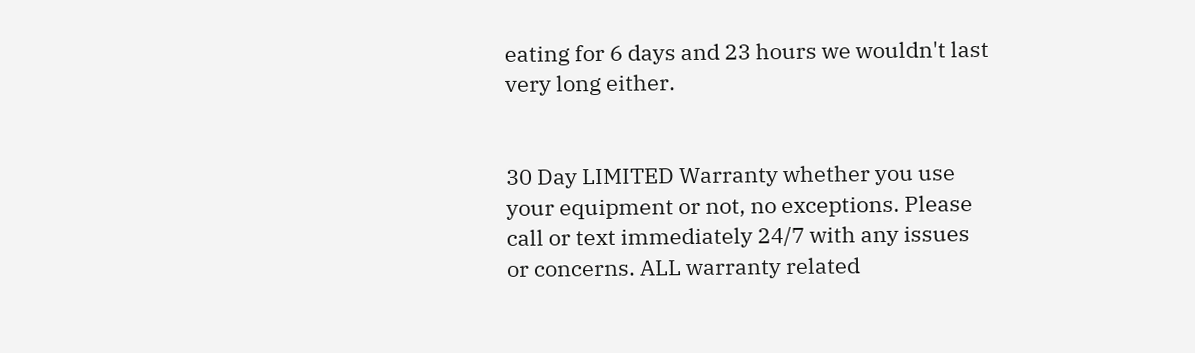eating for 6 days and 23 hours we wouldn't last very long either.


30 Day LIMITED Warranty whether you use your equipment or not, no exceptions. Please call or text immediately 24/7 with any issues or concerns. ALL warranty related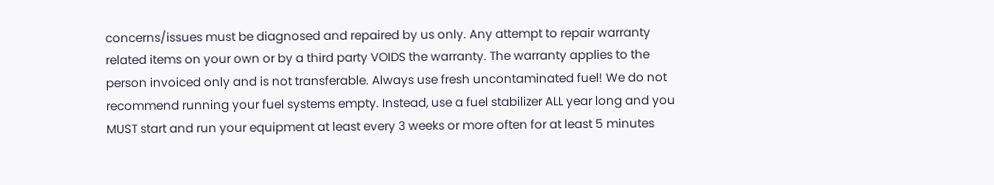concerns/issues must be diagnosed and repaired by us only. Any attempt to repair warranty related items on your own or by a third party VOIDS the warranty. The warranty applies to the person invoiced only and is not transferable. Always use fresh uncontaminated fuel! We do not recommend running your fuel systems empty. Instead, use a fuel stabilizer ALL year long and you MUST start and run your equipment at least every 3 weeks or more often for at least 5 minutes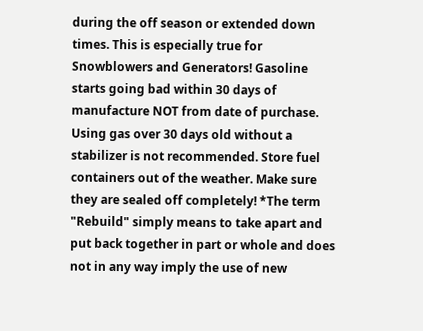during the off season or extended down times. This is especially true for Snowblowers and Generators! Gasoline starts going bad within 30 days of manufacture NOT from date of purchase. Using gas over 30 days old without a stabilizer is not recommended. Store fuel containers out of the weather. Make sure they are sealed off completely! *The term "Rebuild" simply means to take apart and put back together in part or whole and does not in any way imply the use of new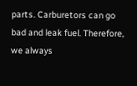parts. Carburetors can go bad and leak fuel. Therefore, we always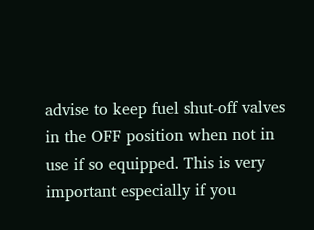advise to keep fuel shut-off valves in the OFF position when not in use if so equipped. This is very important especially if you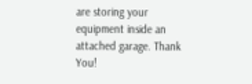are storing your equipment inside an attached garage. Thank You!